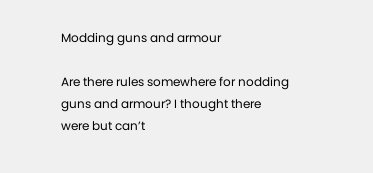Modding guns and armour

Are there rules somewhere for nodding guns and armour? I thought there were but can’t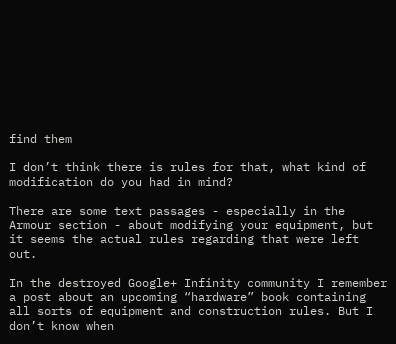find them

I don’t think there is rules for that, what kind of modification do you had in mind?

There are some text passages - especially in the Armour section - about modifying your equipment, but it seems the actual rules regarding that were left out.

In the destroyed Google+ Infinity community I remember a post about an upcoming “hardware” book containing all sorts of equipment and construction rules. But I don’t know when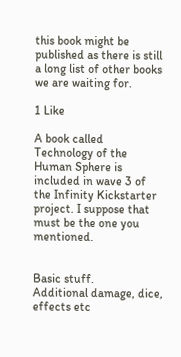this book might be published as there is still a long list of other books we are waiting for.

1 Like

A book called Technology of the Human Sphere is included in wave 3 of the Infinity Kickstarter project. I suppose that must be the one you mentioned.


Basic stuff.
Additional damage, dice, effects etc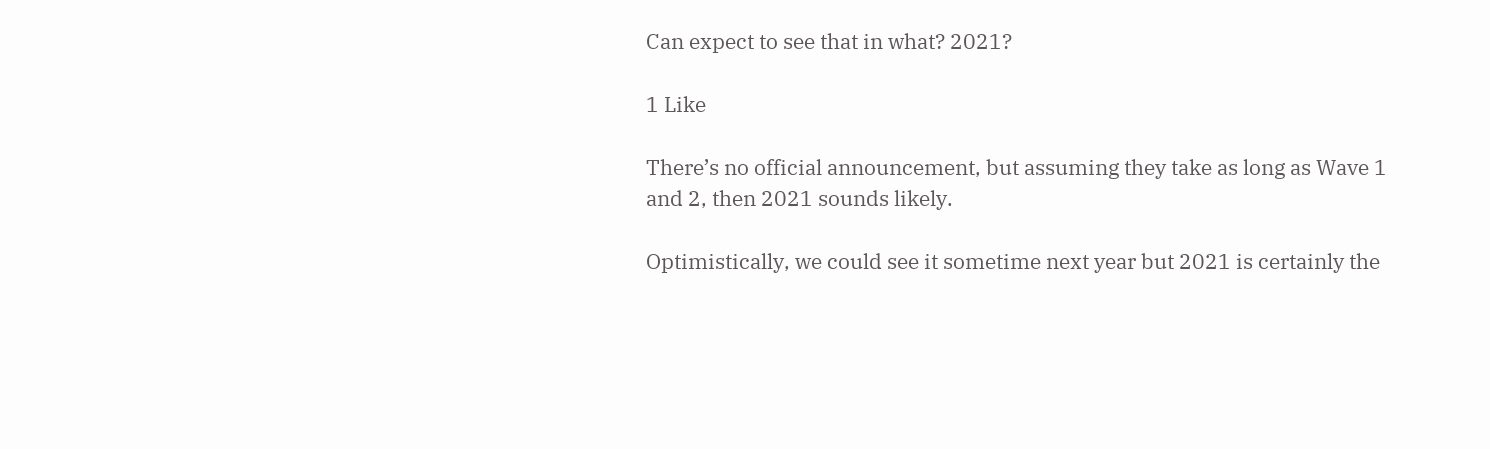Can expect to see that in what? 2021?

1 Like

There’s no official announcement, but assuming they take as long as Wave 1 and 2, then 2021 sounds likely.

Optimistically, we could see it sometime next year but 2021 is certainly the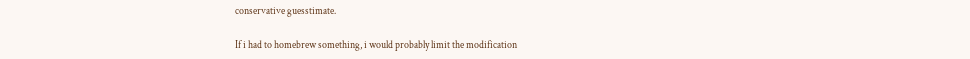conservative guesstimate.

If i had to homebrew something, i would probably limit the modification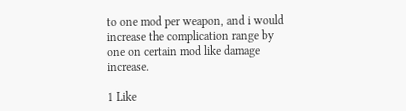to one mod per weapon, and i would increase the complication range by one on certain mod like damage increase.

1 Like